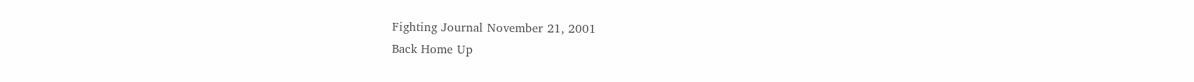Fighting Journal November 21, 2001
Back Home Up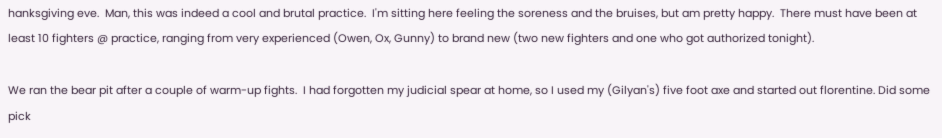hanksgiving eve.  Man, this was indeed a cool and brutal practice.  I'm sitting here feeling the soreness and the bruises, but am pretty happy.  There must have been at least 10 fighters @ practice, ranging from very experienced (Owen, Ox, Gunny) to brand new (two new fighters and one who got authorized tonight).

We ran the bear pit after a couple of warm-up fights.  I had forgotten my judicial spear at home, so I used my (Gilyan's) five foot axe and started out florentine. Did some pick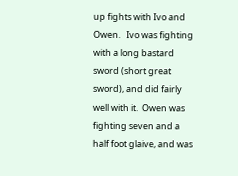up fights with Ivo and Owen.   Ivo was fighting with a long bastard sword (short great sword), and did fairly well with it.  Owen was fighting seven and a half foot glaive, and was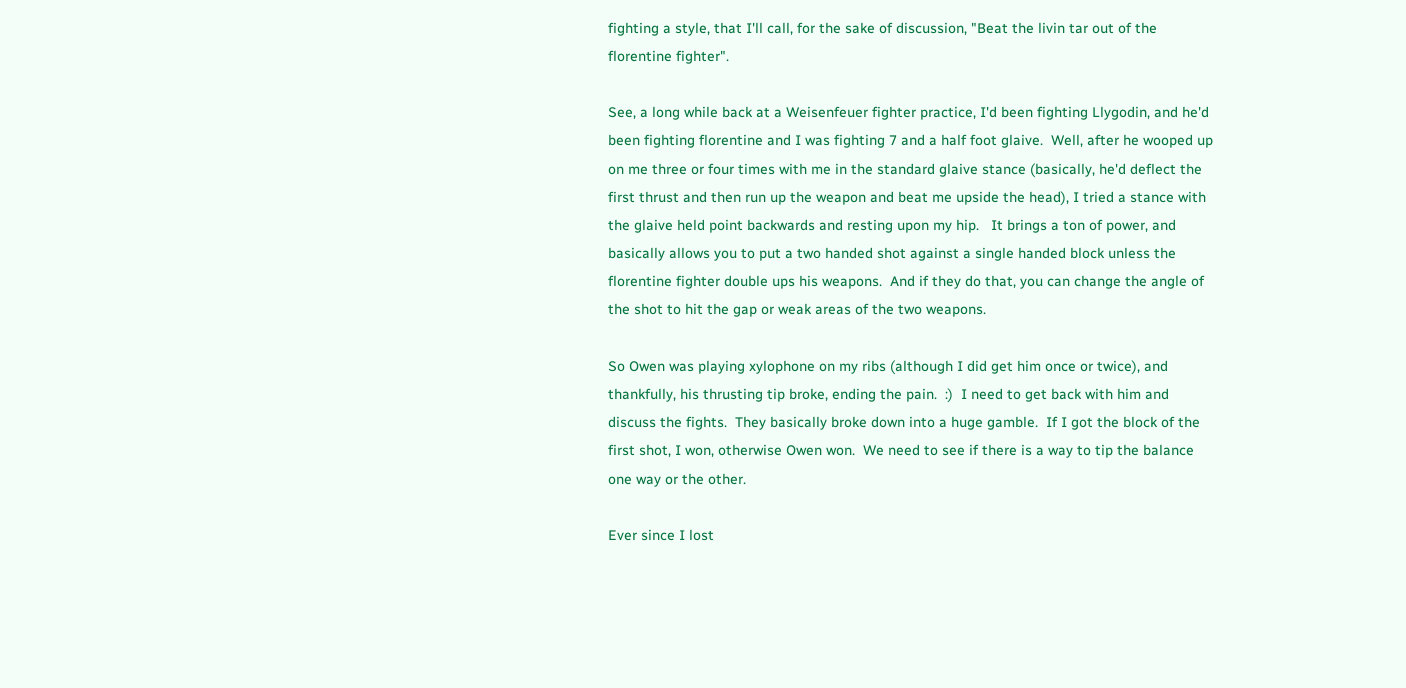fighting a style, that I'll call, for the sake of discussion, "Beat the livin tar out of the florentine fighter".

See, a long while back at a Weisenfeuer fighter practice, I'd been fighting Llygodin, and he'd been fighting florentine and I was fighting 7 and a half foot glaive.  Well, after he wooped up on me three or four times with me in the standard glaive stance (basically, he'd deflect the first thrust and then run up the weapon and beat me upside the head), I tried a stance with the glaive held point backwards and resting upon my hip.   It brings a ton of power, and basically allows you to put a two handed shot against a single handed block unless the florentine fighter double ups his weapons.  And if they do that, you can change the angle of the shot to hit the gap or weak areas of the two weapons.

So Owen was playing xylophone on my ribs (although I did get him once or twice), and thankfully, his thrusting tip broke, ending the pain.  :)  I need to get back with him and discuss the fights.  They basically broke down into a huge gamble.  If I got the block of the first shot, I won, otherwise Owen won.  We need to see if there is a way to tip the balance one way or the other.

Ever since I lost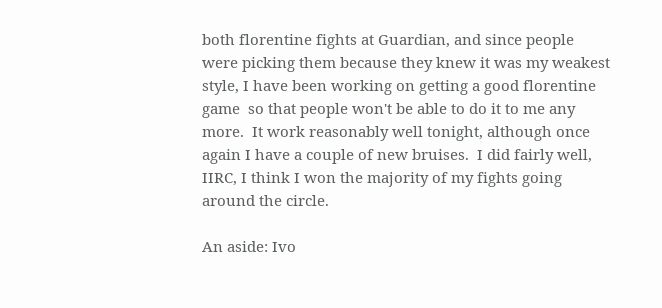both florentine fights at Guardian, and since people were picking them because they knew it was my weakest style, I have been working on getting a good florentine game  so that people won't be able to do it to me any more.  It work reasonably well tonight, although once again I have a couple of new bruises.  I did fairly well, IIRC, I think I won the majority of my fights going around the circle.

An aside: Ivo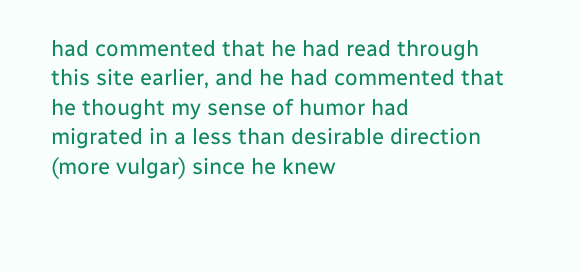had commented that he had read through this site earlier, and he had commented that he thought my sense of humor had migrated in a less than desirable direction  (more vulgar) since he knew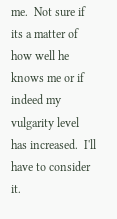me.  Not sure if its a matter of how well he knows me or if indeed my vulgarity level has increased.  I'll have to consider it.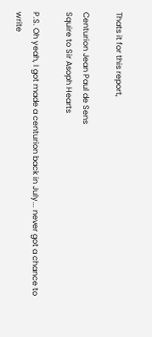Thats it for this report,

Centurion Jean Paul de Sens
Squire to Sir Asoph Hearts

P.S. Oh yeah, I got made a centurion back in July... never got a chance to write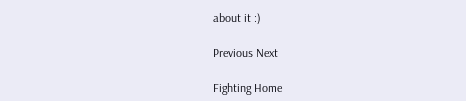about it :)

Previous Next

Fighting Home